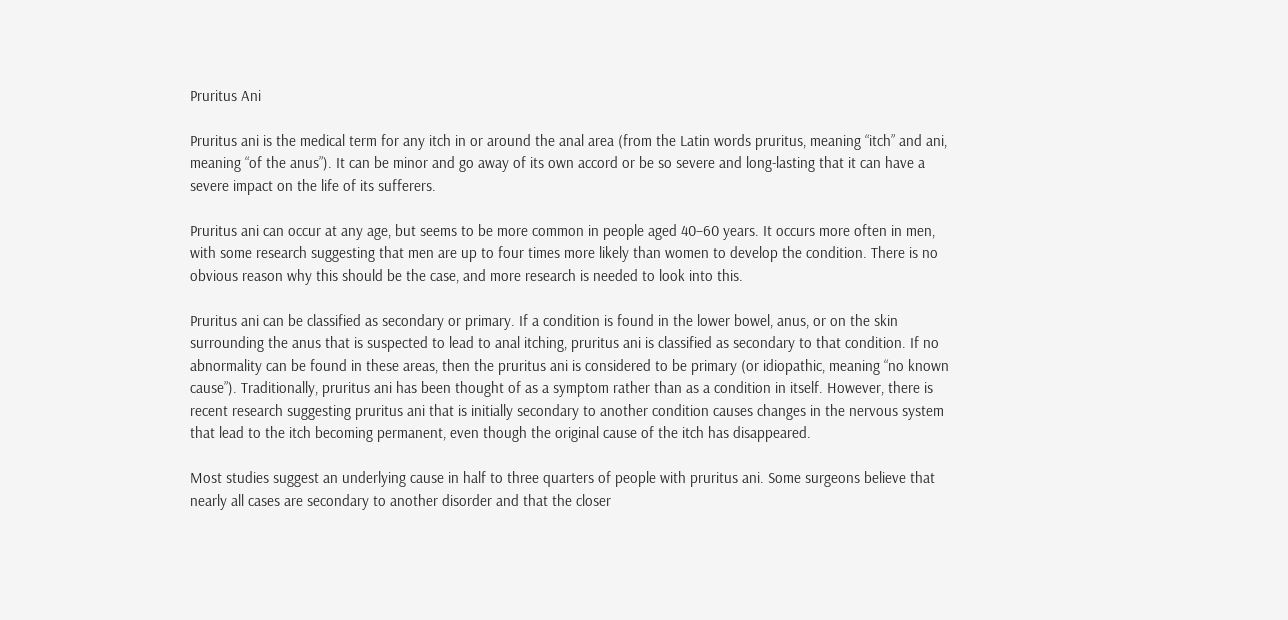Pruritus Ani

Pruritus ani is the medical term for any itch in or around the anal area (from the Latin words pruritus, meaning “itch” and ani, meaning “of the anus”). It can be minor and go away of its own accord or be so severe and long-lasting that it can have a severe impact on the life of its sufferers.

Pruritus ani can occur at any age, but seems to be more common in people aged 40–60 years. It occurs more often in men, with some research suggesting that men are up to four times more likely than women to develop the condition. There is no obvious reason why this should be the case, and more research is needed to look into this.

Pruritus ani can be classified as secondary or primary. If a condition is found in the lower bowel, anus, or on the skin surrounding the anus that is suspected to lead to anal itching, pruritus ani is classified as secondary to that condition. If no abnormality can be found in these areas, then the pruritus ani is considered to be primary (or idiopathic, meaning “no known cause”). Traditionally, pruritus ani has been thought of as a symptom rather than as a condition in itself. However, there is recent research suggesting pruritus ani that is initially secondary to another condition causes changes in the nervous system that lead to the itch becoming permanent, even though the original cause of the itch has disappeared.

Most studies suggest an underlying cause in half to three quarters of people with pruritus ani. Some surgeons believe that nearly all cases are secondary to another disorder and that the closer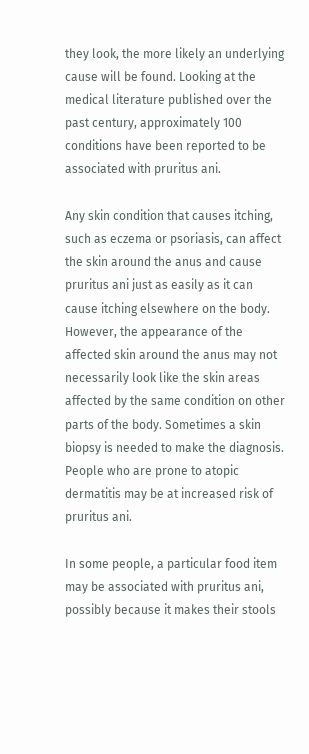they look, the more likely an underlying cause will be found. Looking at the medical literature published over the past century, approximately 100 conditions have been reported to be associated with pruritus ani.

Any skin condition that causes itching, such as eczema or psoriasis, can affect the skin around the anus and cause pruritus ani just as easily as it can cause itching elsewhere on the body. However, the appearance of the affected skin around the anus may not necessarily look like the skin areas affected by the same condition on other parts of the body. Sometimes a skin biopsy is needed to make the diagnosis. People who are prone to atopic dermatitis may be at increased risk of pruritus ani.

In some people, a particular food item may be associated with pruritus ani, possibly because it makes their stools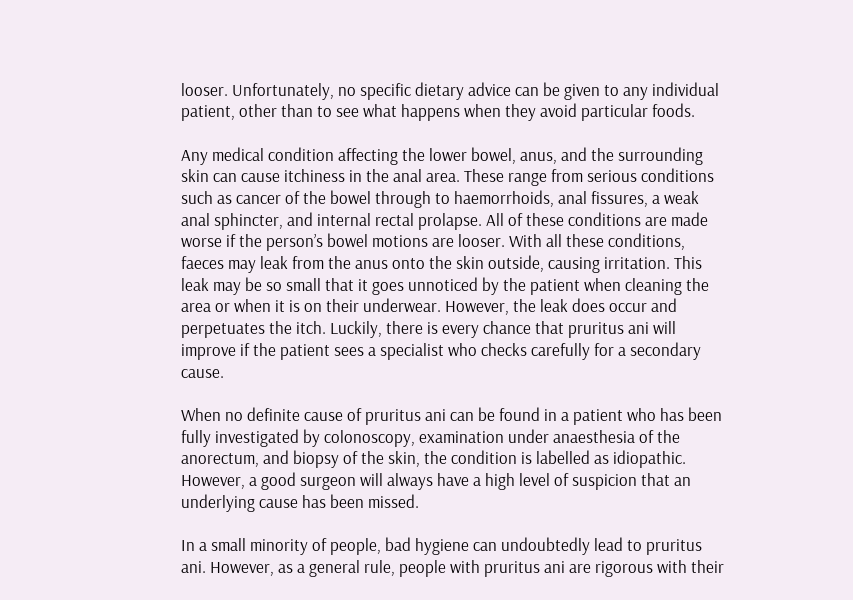looser. Unfortunately, no specific dietary advice can be given to any individual patient, other than to see what happens when they avoid particular foods.

Any medical condition affecting the lower bowel, anus, and the surrounding skin can cause itchiness in the anal area. These range from serious conditions such as cancer of the bowel through to haemorrhoids, anal fissures, a weak anal sphincter, and internal rectal prolapse. All of these conditions are made worse if the person’s bowel motions are looser. With all these conditions, faeces may leak from the anus onto the skin outside, causing irritation. This leak may be so small that it goes unnoticed by the patient when cleaning the area or when it is on their underwear. However, the leak does occur and perpetuates the itch. Luckily, there is every chance that pruritus ani will improve if the patient sees a specialist who checks carefully for a secondary cause.

When no definite cause of pruritus ani can be found in a patient who has been fully investigated by colonoscopy, examination under anaesthesia of the anorectum, and biopsy of the skin, the condition is labelled as idiopathic. However, a good surgeon will always have a high level of suspicion that an underlying cause has been missed.

In a small minority of people, bad hygiene can undoubtedly lead to pruritus ani. However, as a general rule, people with pruritus ani are rigorous with their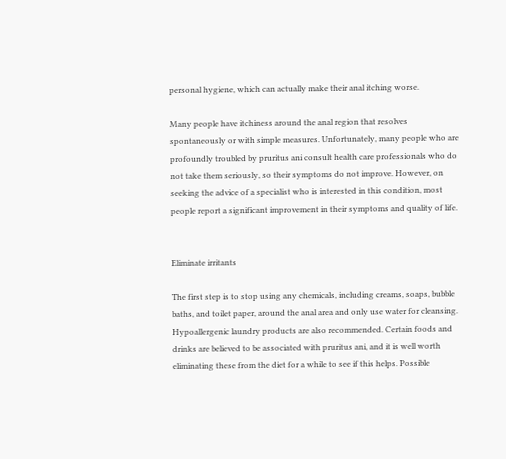personal hygiene, which can actually make their anal itching worse.

Many people have itchiness around the anal region that resolves spontaneously or with simple measures. Unfortunately, many people who are profoundly troubled by pruritus ani consult health care professionals who do not take them seriously, so their symptoms do not improve. However, on seeking the advice of a specialist who is interested in this condition, most people report a significant improvement in their symptoms and quality of life.


Eliminate irritants

The first step is to stop using any chemicals, including creams, soaps, bubble baths, and toilet paper, around the anal area and only use water for cleansing. Hypoallergenic laundry products are also recommended. Certain foods and drinks are believed to be associated with pruritus ani, and it is well worth eliminating these from the diet for a while to see if this helps. Possible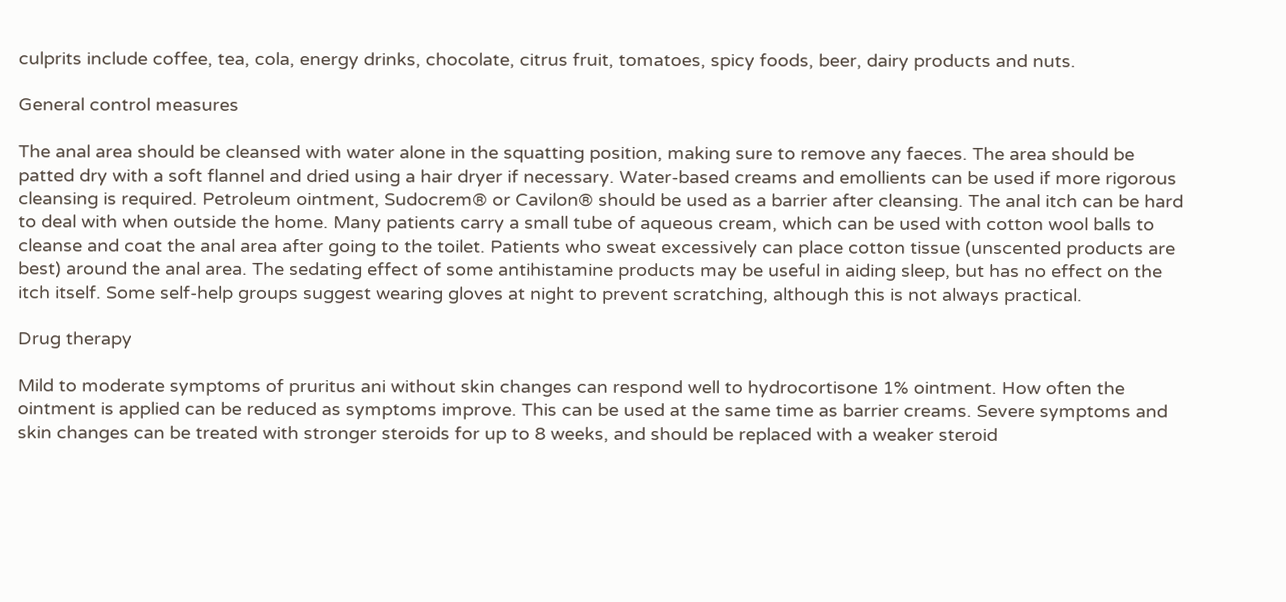culprits include coffee, tea, cola, energy drinks, chocolate, citrus fruit, tomatoes, spicy foods, beer, dairy products and nuts.

General control measures

The anal area should be cleansed with water alone in the squatting position, making sure to remove any faeces. The area should be patted dry with a soft flannel and dried using a hair dryer if necessary. Water-based creams and emollients can be used if more rigorous cleansing is required. Petroleum ointment, Sudocrem® or Cavilon® should be used as a barrier after cleansing. The anal itch can be hard to deal with when outside the home. Many patients carry a small tube of aqueous cream, which can be used with cotton wool balls to cleanse and coat the anal area after going to the toilet. Patients who sweat excessively can place cotton tissue (unscented products are best) around the anal area. The sedating effect of some antihistamine products may be useful in aiding sleep, but has no effect on the itch itself. Some self-help groups suggest wearing gloves at night to prevent scratching, although this is not always practical.

Drug therapy

Mild to moderate symptoms of pruritus ani without skin changes can respond well to hydrocortisone 1% ointment. How often the ointment is applied can be reduced as symptoms improve. This can be used at the same time as barrier creams. Severe symptoms and skin changes can be treated with stronger steroids for up to 8 weeks, and should be replaced with a weaker steroid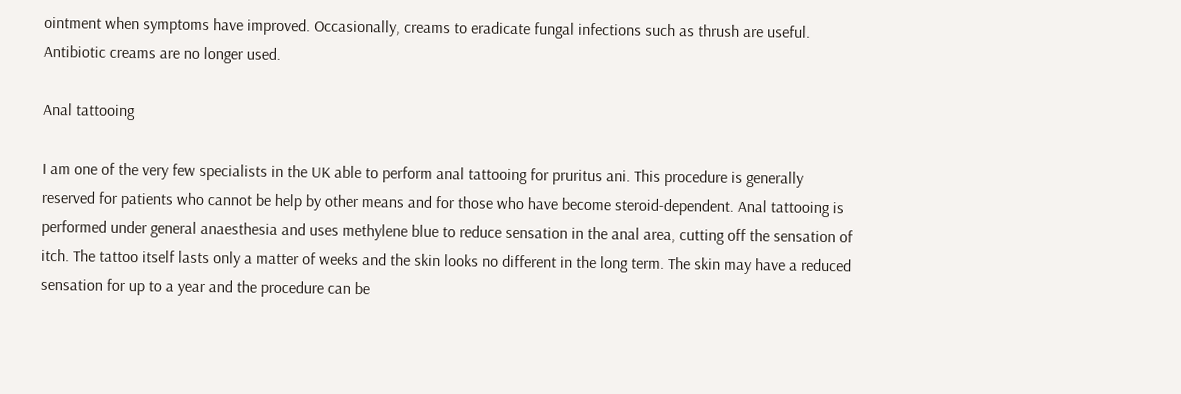ointment when symptoms have improved. Occasionally, creams to eradicate fungal infections such as thrush are useful. Antibiotic creams are no longer used.

Anal tattooing

I am one of the very few specialists in the UK able to perform anal tattooing for pruritus ani. This procedure is generally reserved for patients who cannot be help by other means and for those who have become steroid-dependent. Anal tattooing is performed under general anaesthesia and uses methylene blue to reduce sensation in the anal area, cutting off the sensation of itch. The tattoo itself lasts only a matter of weeks and the skin looks no different in the long term. The skin may have a reduced sensation for up to a year and the procedure can be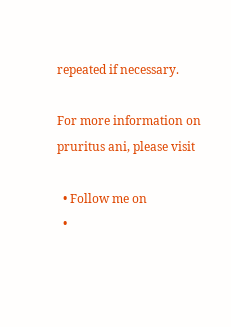repeated if necessary.

For more information on pruritus ani, please visit

  • Follow me on
  •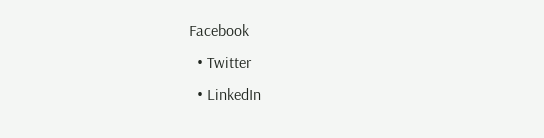Facebook
  • Twitter
  • LinkedIn